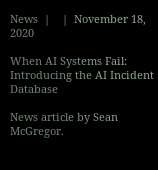News  |    |  November 18, 2020

When AI Systems Fail: Introducing the AI Incident Database

News article by Sean McGregor.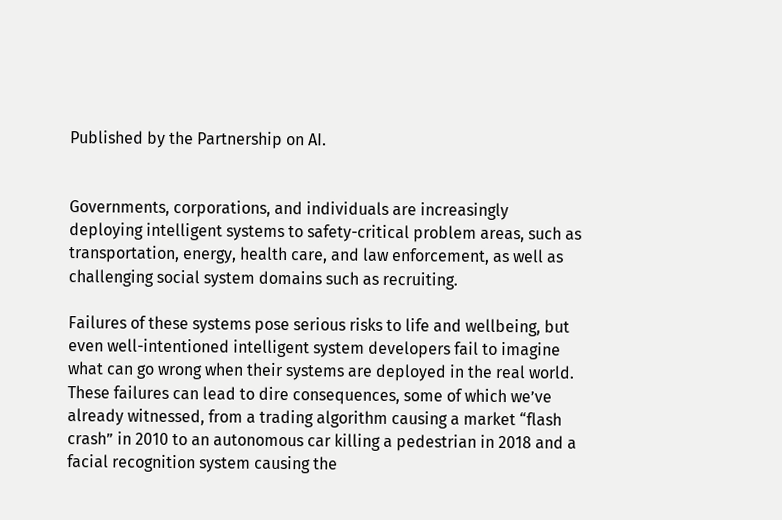Published by the Partnership on AI.


Governments, corporations, and individuals are increasingly deploying intelligent systems to safety-critical problem areas, such as transportation, energy, health care, and law enforcement, as well as challenging social system domains such as recruiting.

Failures of these systems pose serious risks to life and wellbeing, but even well-intentioned intelligent system developers fail to imagine what can go wrong when their systems are deployed in the real world. These failures can lead to dire consequences, some of which we’ve already witnessed, from a trading algorithm causing a market “flash crash” in 2010 to an autonomous car killing a pedestrian in 2018 and a facial recognition system causing the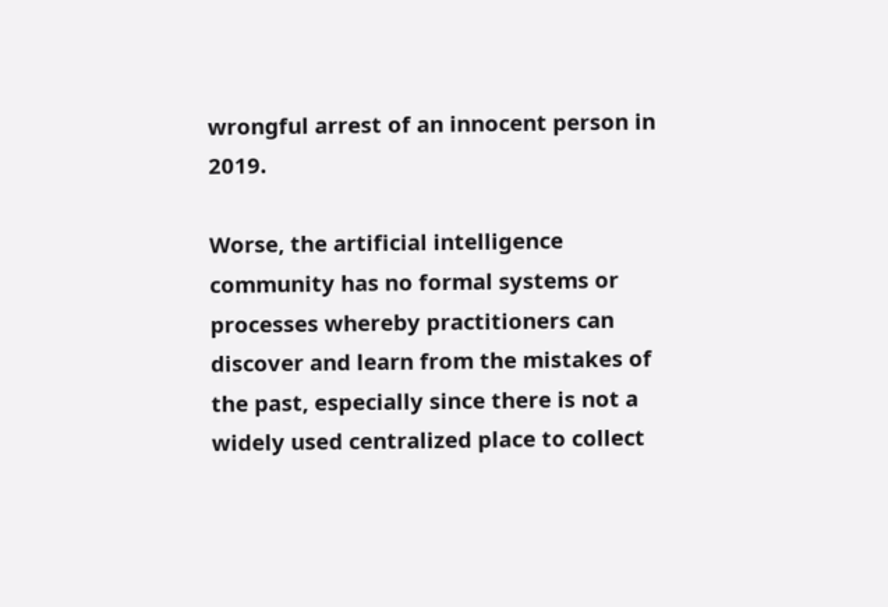wrongful arrest of an innocent person in 2019.

Worse, the artificial intelligence community has no formal systems or processes whereby practitioners can discover and learn from the mistakes of the past, especially since there is not a widely used centralized place to collect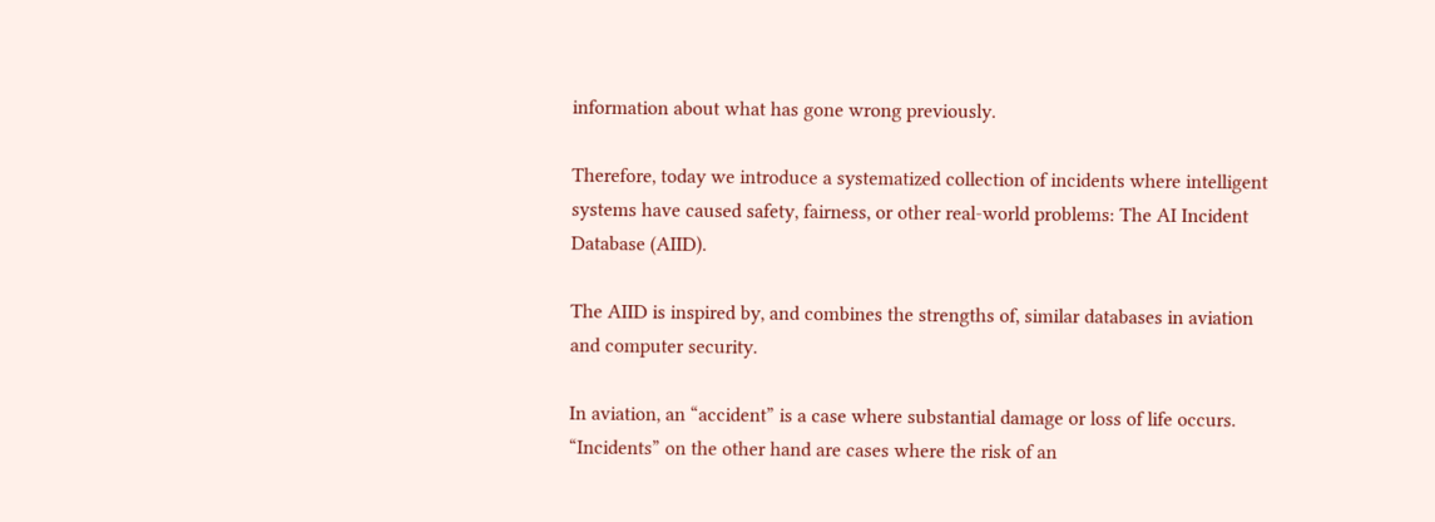information about what has gone wrong previously.

Therefore, today we introduce a systematized collection of incidents where intelligent systems have caused safety, fairness, or other real-world problems: The AI Incident Database (AIID).

The AIID is inspired by, and combines the strengths of, similar databases in aviation and computer security.

In aviation, an “accident” is a case where substantial damage or loss of life occurs. “Incidents” on the other hand are cases where the risk of an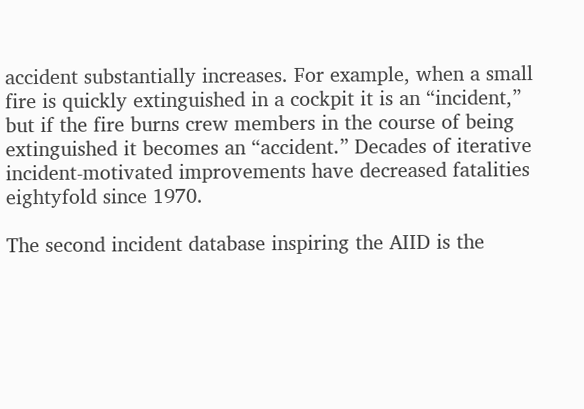accident substantially increases. For example, when a small fire is quickly extinguished in a cockpit it is an “incident,” but if the fire burns crew members in the course of being extinguished it becomes an “accident.” Decades of iterative incident-motivated improvements have decreased fatalities eightyfold since 1970.

The second incident database inspiring the AIID is the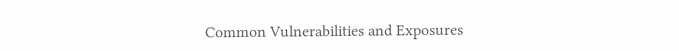Common Vulnerabilities and Exposures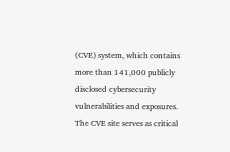(CVE) system, which contains more than 141,000 publicly disclosed cybersecurity vulnerabilities and exposures. The CVE site serves as critical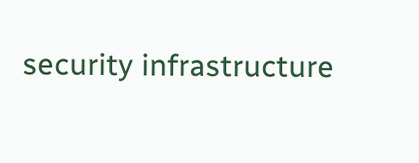security infrastructure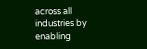across all industries by enabling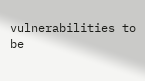vulnerabilities to be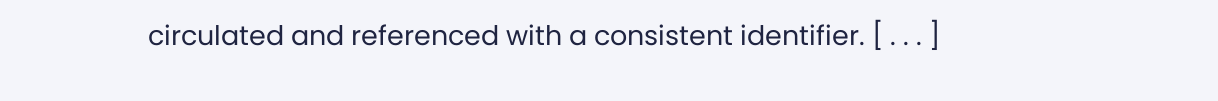circulated and referenced with a consistent identifier. [ . . . ]